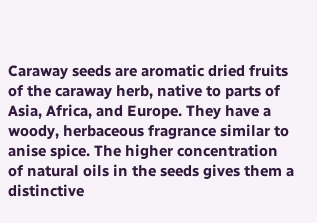Caraway seeds are aromatic dried fruits of the caraway herb, native to parts of Asia, Africa, and Europe. They have a woody, herbaceous fragrance similar to anise spice. The higher concentration of natural oils in the seeds gives them a distinctive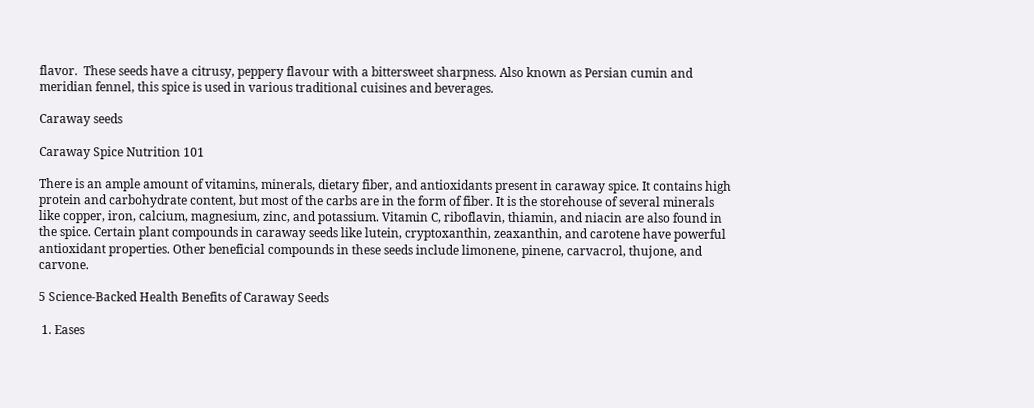flavor.  These seeds have a citrusy, peppery flavour with a bittersweet sharpness. Also known as Persian cumin and meridian fennel, this spice is used in various traditional cuisines and beverages.

Caraway seeds

Caraway Spice Nutrition 101

There is an ample amount of vitamins, minerals, dietary fiber, and antioxidants present in caraway spice. It contains high protein and carbohydrate content, but most of the carbs are in the form of fiber. It is the storehouse of several minerals like copper, iron, calcium, magnesium, zinc, and potassium. Vitamin C, riboflavin, thiamin, and niacin are also found in the spice. Certain plant compounds in caraway seeds like lutein, cryptoxanthin, zeaxanthin, and carotene have powerful antioxidant properties. Other beneficial compounds in these seeds include limonene, pinene, carvacrol, thujone, and carvone.

5 Science-Backed Health Benefits of Caraway Seeds

 1. Eases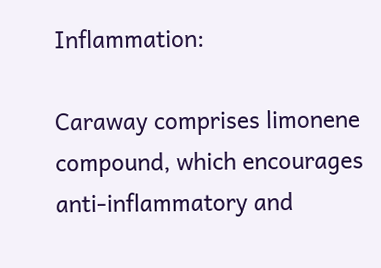Inflammation:

Caraway comprises limonene compound, which encourages anti-inflammatory and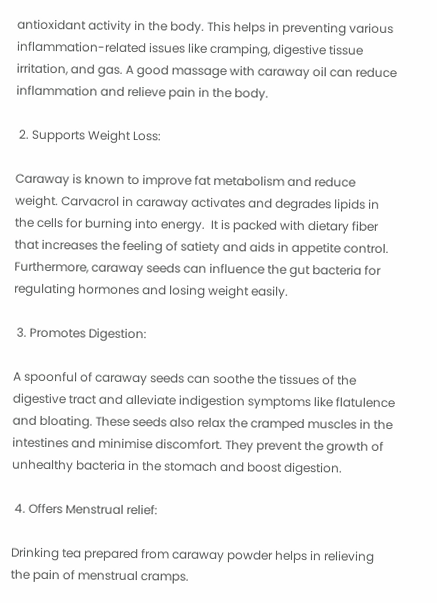antioxidant activity in the body. This helps in preventing various inflammation-related issues like cramping, digestive tissue irritation, and gas. A good massage with caraway oil can reduce inflammation and relieve pain in the body.

 2. Supports Weight Loss:

Caraway is known to improve fat metabolism and reduce weight. Carvacrol in caraway activates and degrades lipids in the cells for burning into energy.  It is packed with dietary fiber that increases the feeling of satiety and aids in appetite control. Furthermore, caraway seeds can influence the gut bacteria for regulating hormones and losing weight easily.

 3. Promotes Digestion:

A spoonful of caraway seeds can soothe the tissues of the digestive tract and alleviate indigestion symptoms like flatulence and bloating. These seeds also relax the cramped muscles in the intestines and minimise discomfort. They prevent the growth of unhealthy bacteria in the stomach and boost digestion.

 4. Offers Menstrual relief:

Drinking tea prepared from caraway powder helps in relieving the pain of menstrual cramps.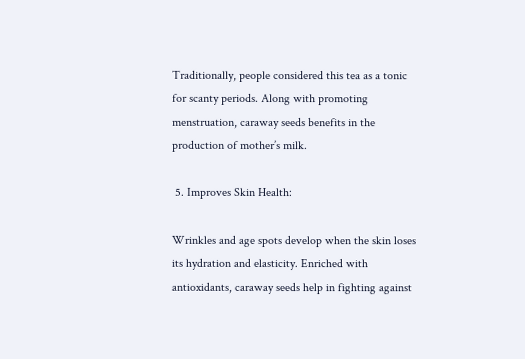Traditionally, people considered this tea as a tonic for scanty periods. Along with promoting menstruation, caraway seeds benefits in the production of mother’s milk.

 5. Improves Skin Health:

Wrinkles and age spots develop when the skin loses its hydration and elasticity. Enriched with antioxidants, caraway seeds help in fighting against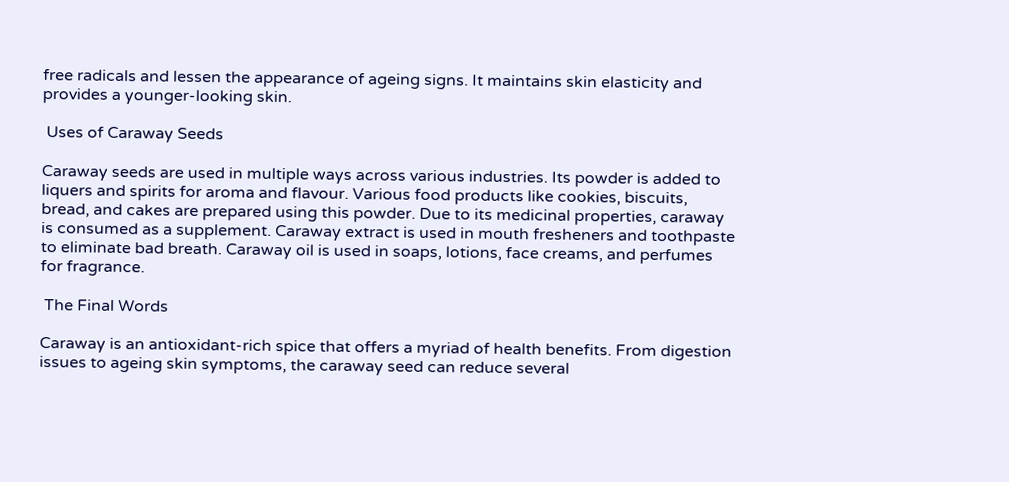free radicals and lessen the appearance of ageing signs. It maintains skin elasticity and provides a younger-looking skin.

 Uses of Caraway Seeds

Caraway seeds are used in multiple ways across various industries. Its powder is added to liquers and spirits for aroma and flavour. Various food products like cookies, biscuits, bread, and cakes are prepared using this powder. Due to its medicinal properties, caraway is consumed as a supplement. Caraway extract is used in mouth fresheners and toothpaste to eliminate bad breath. Caraway oil is used in soaps, lotions, face creams, and perfumes for fragrance.

 The Final Words

Caraway is an antioxidant-rich spice that offers a myriad of health benefits. From digestion issues to ageing skin symptoms, the caraway seed can reduce several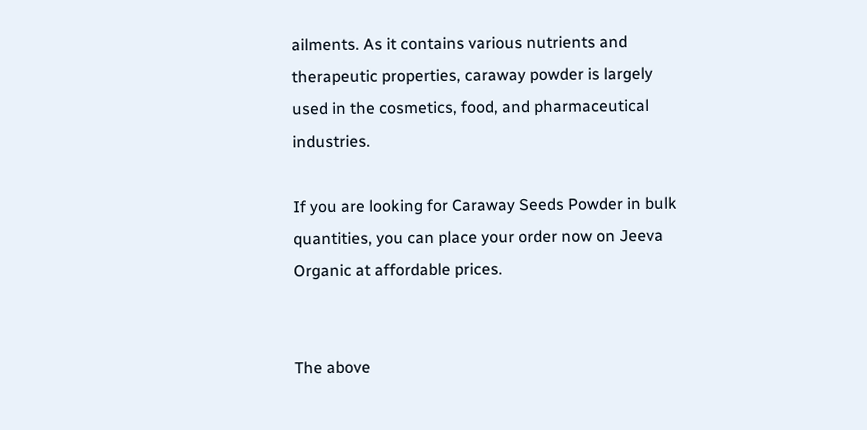ailments. As it contains various nutrients and therapeutic properties, caraway powder is largely used in the cosmetics, food, and pharmaceutical industries.

If you are looking for Caraway Seeds Powder in bulk quantities, you can place your order now on Jeeva Organic at affordable prices.


The above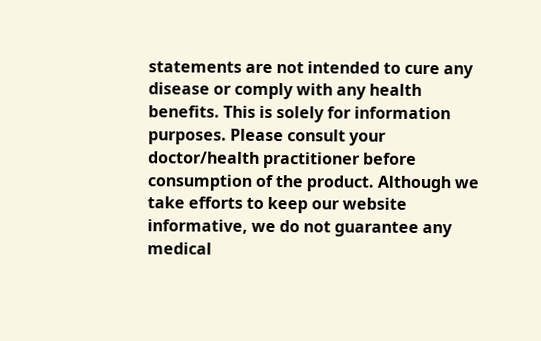statements are not intended to cure any disease or comply with any health benefits. This is solely for information purposes. Please consult your doctor/health practitioner before consumption of the product. Although we take efforts to keep our website informative, we do not guarantee any medical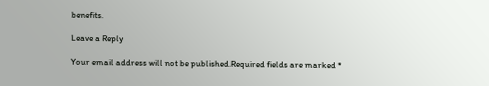benefits.

Leave a Reply

Your email address will not be published.Required fields are marked *